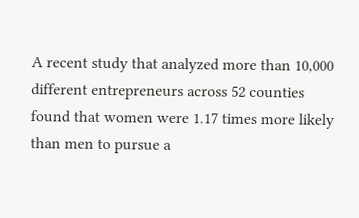A recent study that analyzed more than 10,000 different entrepreneurs across 52 counties found that women were 1.17 times more likely than men to pursue a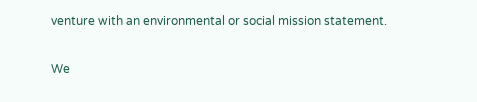venture with an environmental or social mission statement.

We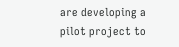are developing a pilot project to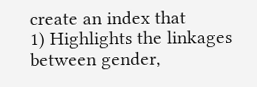create an index that
1) Highlights the linkages between gender,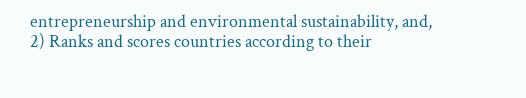entrepreneurship and environmental sustainability, and,
2) Ranks and scores countries according to their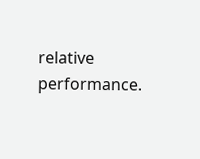relative performance.